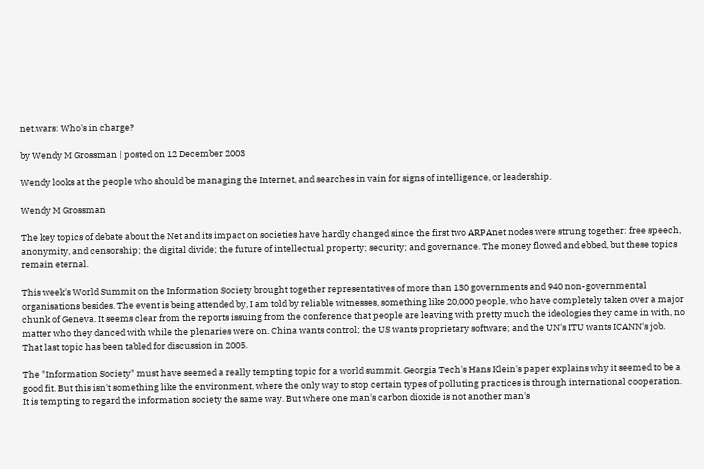net.wars: Who's in charge?

by Wendy M Grossman | posted on 12 December 2003

Wendy looks at the people who should be managing the Internet, and searches in vain for signs of intelligence, or leadership.

Wendy M Grossman

The key topics of debate about the Net and its impact on societies have hardly changed since the first two ARPAnet nodes were strung together: free speech, anonymity, and censorship; the digital divide; the future of intellectual property; security; and governance. The money flowed and ebbed, but these topics remain eternal.

This week's World Summit on the Information Society brought together representatives of more than 130 governments and 940 non-governmental organisations besides. The event is being attended by, I am told by reliable witnesses, something like 20,000 people, who have completely taken over a major chunk of Geneva. It seems clear from the reports issuing from the conference that people are leaving with pretty much the ideologies they came in with, no matter who they danced with while the plenaries were on. China wants control; the US wants proprietary software; and the UN's ITU wants ICANN's job. That last topic has been tabled for discussion in 2005.

The "Information Society" must have seemed a really tempting topic for a world summit. Georgia Tech's Hans Klein's paper explains why it seemed to be a good fit. But this isn't something like the environment, where the only way to stop certain types of polluting practices is through international cooperation. It is tempting to regard the information society the same way. But where one man's carbon dioxide is not another man's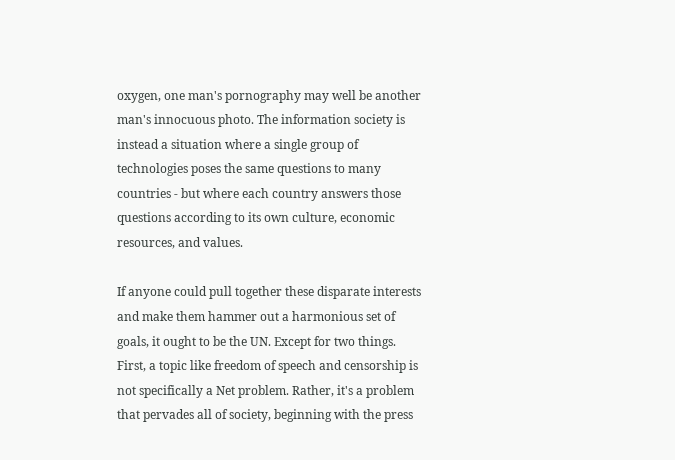oxygen, one man's pornography may well be another man's innocuous photo. The information society is instead a situation where a single group of technologies poses the same questions to many countries - but where each country answers those questions according to its own culture, economic resources, and values.

If anyone could pull together these disparate interests and make them hammer out a harmonious set of goals, it ought to be the UN. Except for two things. First, a topic like freedom of speech and censorship is not specifically a Net problem. Rather, it's a problem that pervades all of society, beginning with the press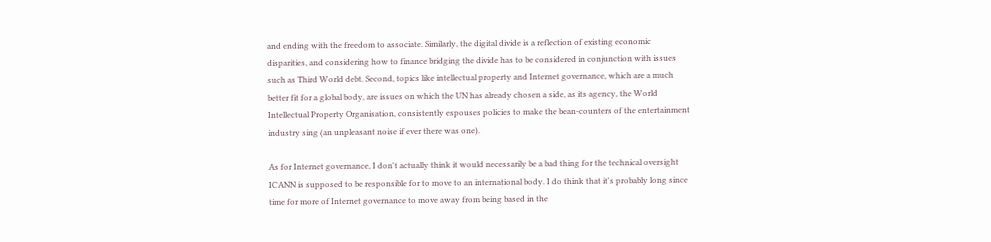and ending with the freedom to associate. Similarly, the digital divide is a reflection of existing economic disparities, and considering how to finance bridging the divide has to be considered in conjunction with issues such as Third World debt. Second, topics like intellectual property and Internet governance, which are a much better fit for a global body, are issues on which the UN has already chosen a side, as its agency, the World Intellectual Property Organisation, consistently espouses policies to make the bean-counters of the entertainment industry sing (an unpleasant noise if ever there was one).

As for Internet governance, I don't actually think it would necessarily be a bad thing for the technical oversight ICANN is supposed to be responsible for to move to an international body. I do think that it's probably long since time for more of Internet governance to move away from being based in the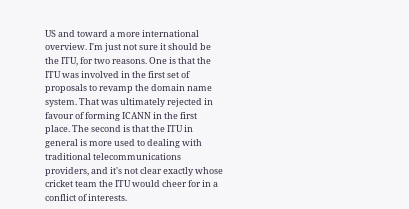US and toward a more international overview. I'm just not sure it should be the ITU, for two reasons. One is that the ITU was involved in the first set of proposals to revamp the domain name system. That was ultimately rejected in favour of forming ICANN in the first place. The second is that the ITU in general is more used to dealing with traditional telecommunications providers, and it's not clear exactly whose cricket team the ITU would cheer for in a conflict of interests.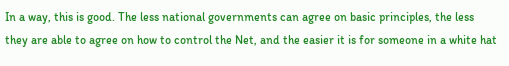In a way, this is good. The less national governments can agree on basic principles, the less they are able to agree on how to control the Net, and the easier it is for someone in a white hat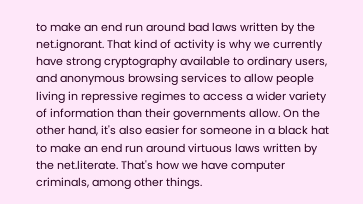to make an end run around bad laws written by the net.ignorant. That kind of activity is why we currently have strong cryptography available to ordinary users, and anonymous browsing services to allow people living in repressive regimes to access a wider variety of information than their governments allow. On the other hand, it's also easier for someone in a black hat to make an end run around virtuous laws written by the net.literate. That's how we have computer criminals, among other things.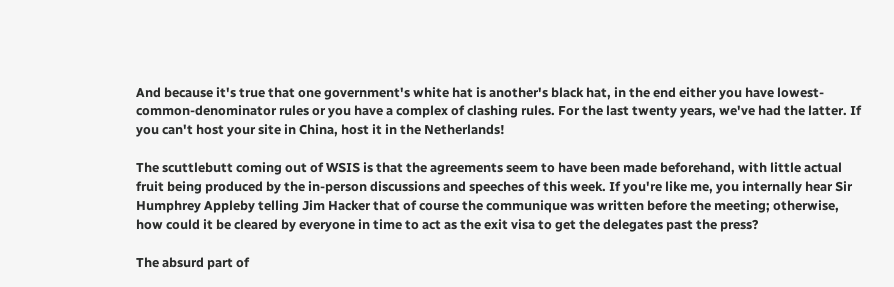And because it's true that one government's white hat is another's black hat, in the end either you have lowest-common-denominator rules or you have a complex of clashing rules. For the last twenty years, we've had the latter. If you can't host your site in China, host it in the Netherlands!

The scuttlebutt coming out of WSIS is that the agreements seem to have been made beforehand, with little actual fruit being produced by the in-person discussions and speeches of this week. If you're like me, you internally hear Sir Humphrey Appleby telling Jim Hacker that of course the communique was written before the meeting; otherwise, how could it be cleared by everyone in time to act as the exit visa to get the delegates past the press?

The absurd part of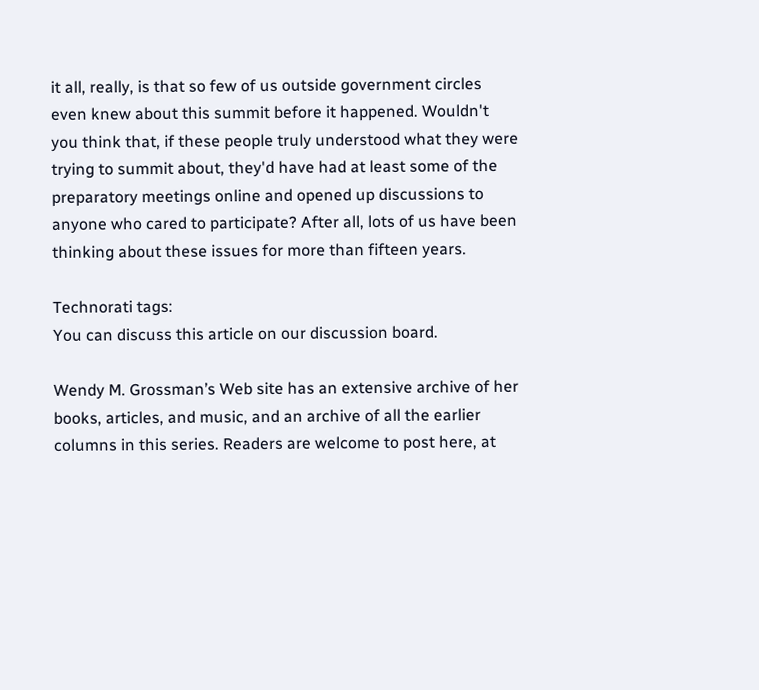it all, really, is that so few of us outside government circles even knew about this summit before it happened. Wouldn't you think that, if these people truly understood what they were trying to summit about, they'd have had at least some of the preparatory meetings online and opened up discussions to anyone who cared to participate? After all, lots of us have been thinking about these issues for more than fifteen years.

Technorati tags:
You can discuss this article on our discussion board.

Wendy M. Grossman’s Web site has an extensive archive of her books, articles, and music, and an archive of all the earlier columns in this series. Readers are welcome to post here, at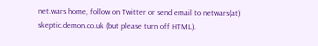net.wars home, follow on Twitter or send email to netwars(at) skeptic.demon.co.uk (but please turn off HTML).